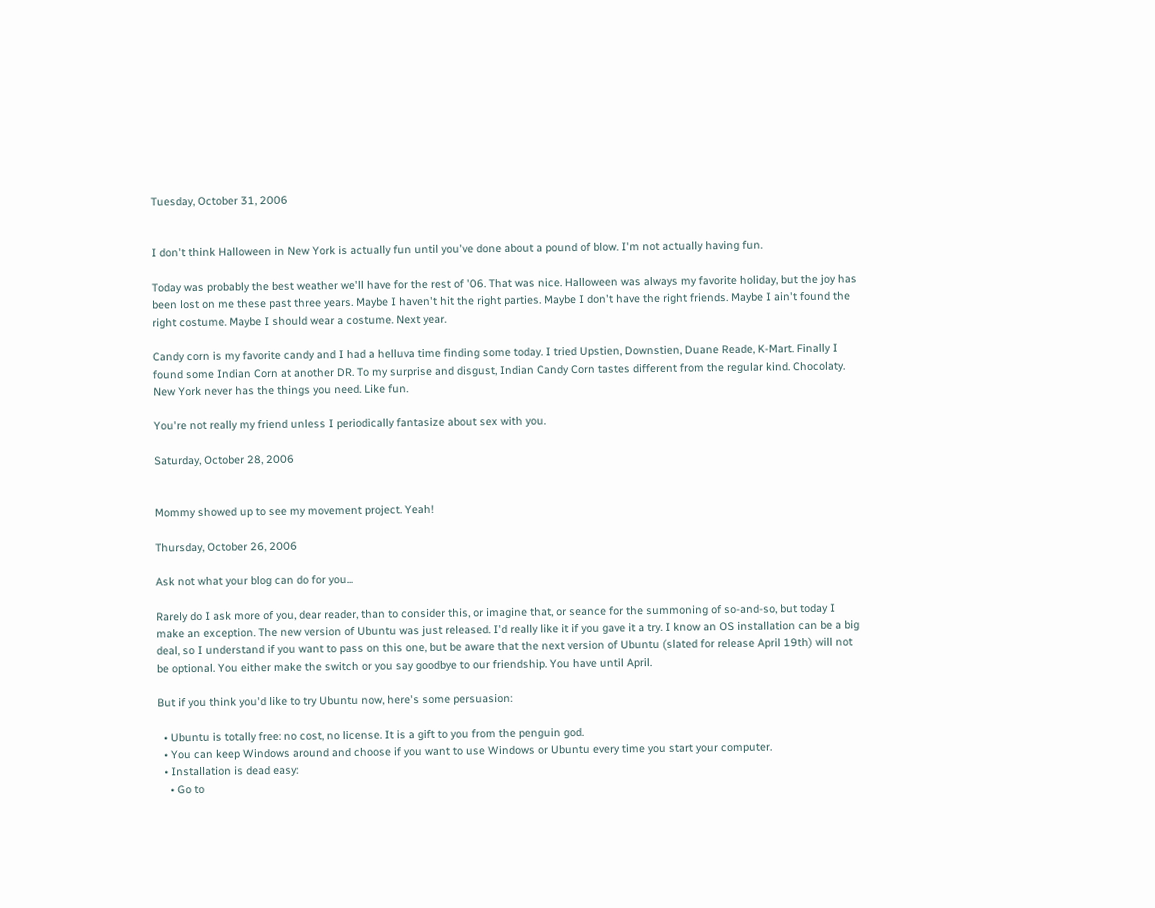Tuesday, October 31, 2006


I don't think Halloween in New York is actually fun until you've done about a pound of blow. I'm not actually having fun.

Today was probably the best weather we'll have for the rest of '06. That was nice. Halloween was always my favorite holiday, but the joy has been lost on me these past three years. Maybe I haven't hit the right parties. Maybe I don't have the right friends. Maybe I ain't found the right costume. Maybe I should wear a costume. Next year.

Candy corn is my favorite candy and I had a helluva time finding some today. I tried Upstien, Downstien, Duane Reade, K-Mart. Finally I found some Indian Corn at another DR. To my surprise and disgust, Indian Candy Corn tastes different from the regular kind. Chocolaty. New York never has the things you need. Like fun.

You're not really my friend unless I periodically fantasize about sex with you.

Saturday, October 28, 2006


Mommy showed up to see my movement project. Yeah!

Thursday, October 26, 2006

Ask not what your blog can do for you...

Rarely do I ask more of you, dear reader, than to consider this, or imagine that, or seance for the summoning of so-and-so, but today I make an exception. The new version of Ubuntu was just released. I'd really like it if you gave it a try. I know an OS installation can be a big deal, so I understand if you want to pass on this one, but be aware that the next version of Ubuntu (slated for release April 19th) will not be optional. You either make the switch or you say goodbye to our friendship. You have until April.

But if you think you'd like to try Ubuntu now, here's some persuasion:

  • Ubuntu is totally free: no cost, no license. It is a gift to you from the penguin god.
  • You can keep Windows around and choose if you want to use Windows or Ubuntu every time you start your computer.
  • Installation is dead easy:
    • Go to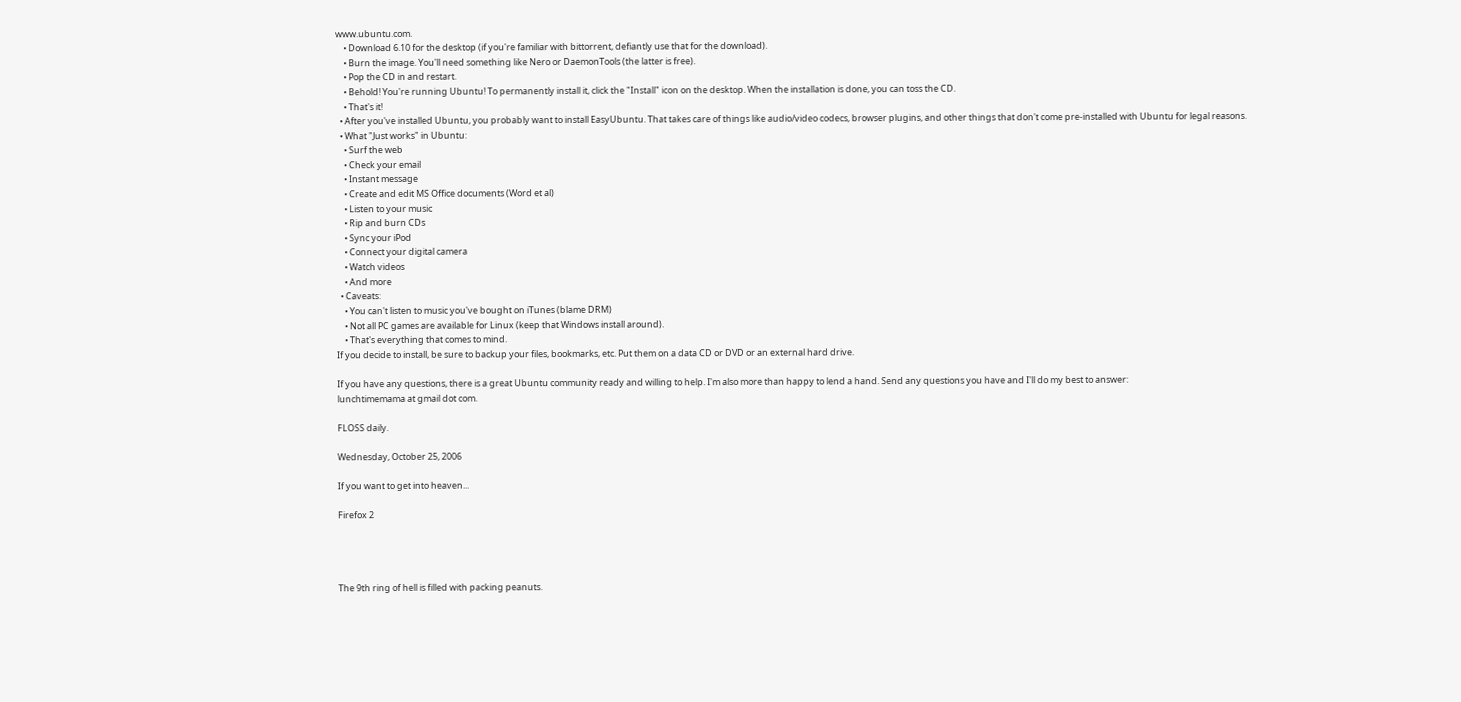www.ubuntu.com.
    • Download 6.10 for the desktop (if you're familiar with bittorrent, defiantly use that for the download).
    • Burn the image. You'll need something like Nero or DaemonTools (the latter is free).
    • Pop the CD in and restart.
    • Behold! You're running Ubuntu! To permanently install it, click the "Install" icon on the desktop. When the installation is done, you can toss the CD.
    • That's it!
  • After you've installed Ubuntu, you probably want to install EasyUbuntu. That takes care of things like audio/video codecs, browser plugins, and other things that don't come pre-installed with Ubuntu for legal reasons.
  • What "Just works" in Ubuntu:
    • Surf the web
    • Check your email
    • Instant message
    • Create and edit MS Office documents (Word et al)
    • Listen to your music
    • Rip and burn CDs
    • Sync your iPod
    • Connect your digital camera
    • Watch videos
    • And more
  • Caveats:
    • You can't listen to music you've bought on iTunes (blame DRM)
    • Not all PC games are available for Linux (keep that Windows install around).
    • That's everything that comes to mind.
If you decide to install, be sure to backup your files, bookmarks, etc. Put them on a data CD or DVD or an external hard drive.

If you have any questions, there is a great Ubuntu community ready and willing to help. I'm also more than happy to lend a hand. Send any questions you have and I'll do my best to answer:
lunchtimemama at gmail dot com.

FLOSS daily.

Wednesday, October 25, 2006

If you want to get into heaven...

Firefox 2




The 9th ring of hell is filled with packing peanuts.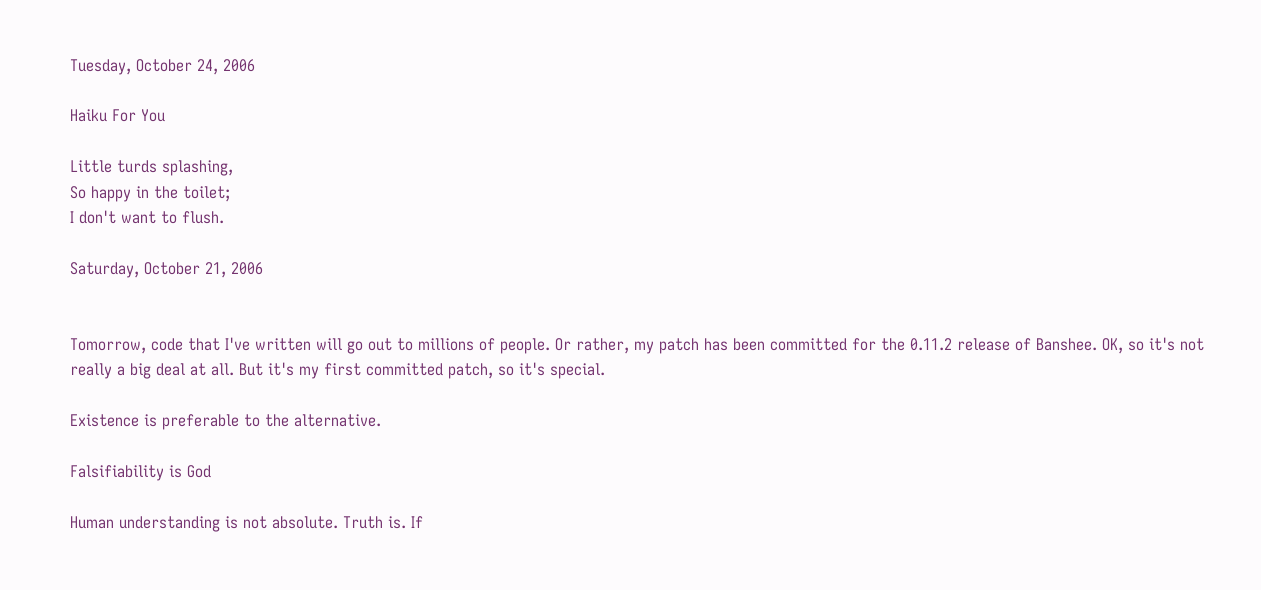Tuesday, October 24, 2006

Haiku For You

Little turds splashing,
So happy in the toilet;
I don't want to flush.

Saturday, October 21, 2006


Tomorrow, code that I've written will go out to millions of people. Or rather, my patch has been committed for the 0.11.2 release of Banshee. OK, so it's not really a big deal at all. But it's my first committed patch, so it's special.

Existence is preferable to the alternative.

Falsifiability is God

Human understanding is not absolute. Truth is. If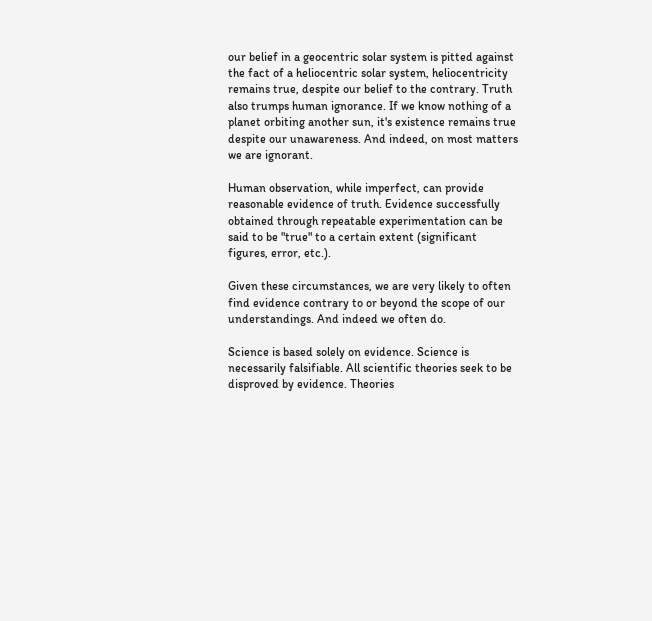our belief in a geocentric solar system is pitted against the fact of a heliocentric solar system, heliocentricity remains true, despite our belief to the contrary. Truth also trumps human ignorance. If we know nothing of a planet orbiting another sun, it's existence remains true despite our unawareness. And indeed, on most matters we are ignorant.

Human observation, while imperfect, can provide reasonable evidence of truth. Evidence successfully obtained through repeatable experimentation can be said to be "true" to a certain extent (significant figures, error, etc.).

Given these circumstances, we are very likely to often find evidence contrary to or beyond the scope of our understandings. And indeed we often do.

Science is based solely on evidence. Science is necessarily falsifiable. All scientific theories seek to be disproved by evidence. Theories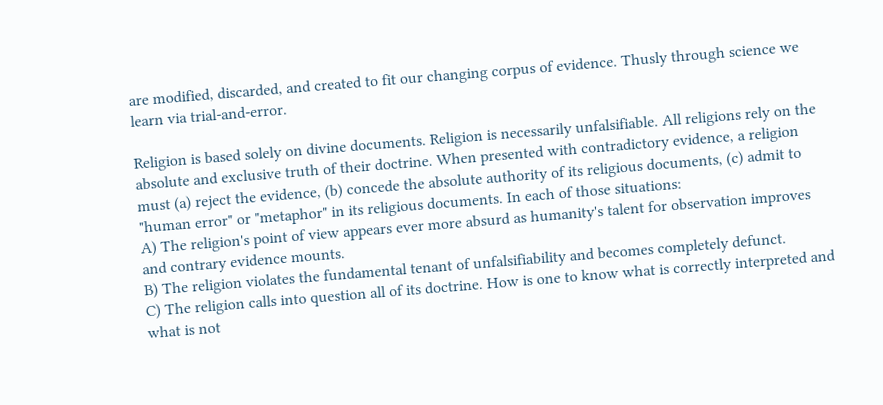are modified, discarded, and created to fit our changing corpus of evidence. Thusly through science we learn via trial-and-error.

Religion is based solely on divine documents. Religion is necessarily unfalsifiable. All religions rely on the absolute and exclusive truth of their doctrine. When presented with contradictory evidence, a religion must (a) reject the evidence, (b) concede the absolute authority of its religious documents, (c) admit to "human error" or "metaphor" in its religious documents. In each of those situations:
A) The religion's point of view appears ever more absurd as humanity's talent for observation improves and contrary evidence mounts.
B) The religion violates the fundamental tenant of unfalsifiability and becomes completely defunct.
C) The religion calls into question all of its doctrine. How is one to know what is correctly interpreted and what is not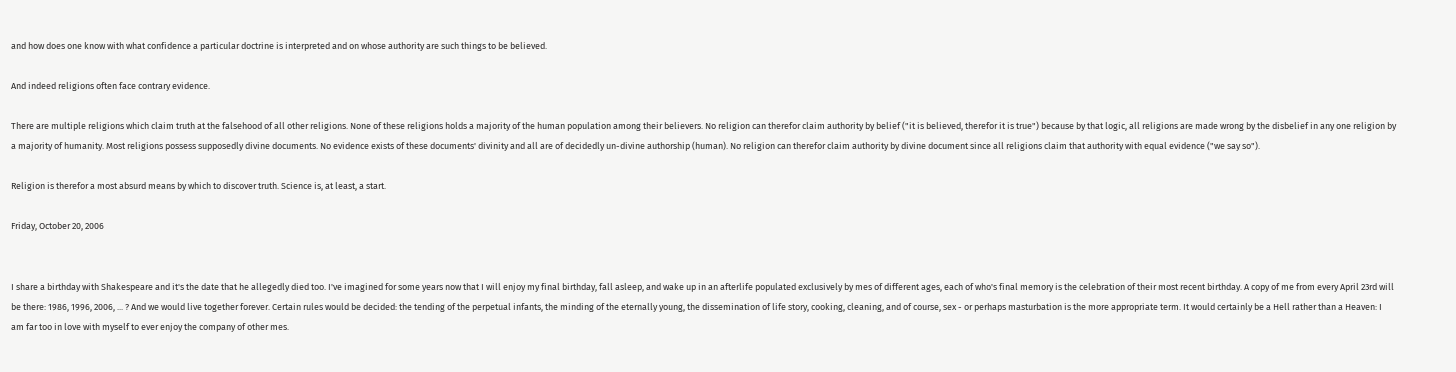and how does one know with what confidence a particular doctrine is interpreted and on whose authority are such things to be believed.

And indeed religions often face contrary evidence.

There are multiple religions which claim truth at the falsehood of all other religions. None of these religions holds a majority of the human population among their believers. No religion can therefor claim authority by belief ("it is believed, therefor it is true") because by that logic, all religions are made wrong by the disbelief in any one religion by a majority of humanity. Most religions possess supposedly divine documents. No evidence exists of these documents' divinity and all are of decidedly un-divine authorship (human). No religion can therefor claim authority by divine document since all religions claim that authority with equal evidence ("we say so").

Religion is therefor a most absurd means by which to discover truth. Science is, at least, a start.

Friday, October 20, 2006


I share a birthday with Shakespeare and it's the date that he allegedly died too. I've imagined for some years now that I will enjoy my final birthday, fall asleep, and wake up in an afterlife populated exclusively by mes of different ages, each of who's final memory is the celebration of their most recent birthday. A copy of me from every April 23rd will be there: 1986, 1996, 2006, ... ? And we would live together forever. Certain rules would be decided: the tending of the perpetual infants, the minding of the eternally young, the dissemination of life story, cooking, cleaning, and of course, sex - or perhaps masturbation is the more appropriate term. It would certainly be a Hell rather than a Heaven: I am far too in love with myself to ever enjoy the company of other mes.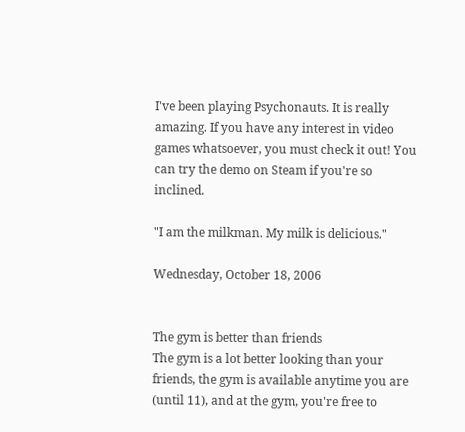I've been playing Psychonauts. It is really amazing. If you have any interest in video games whatsoever, you must check it out! You can try the demo on Steam if you're so inclined.

"I am the milkman. My milk is delicious."

Wednesday, October 18, 2006


The gym is better than friends
The gym is a lot better looking than your friends, the gym is available anytime you are (until 11), and at the gym, you're free to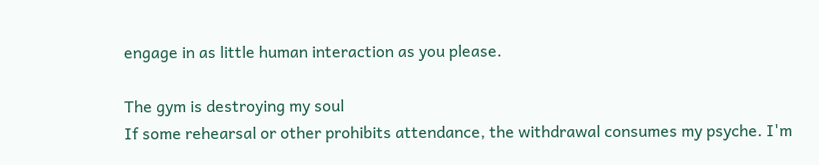engage in as little human interaction as you please.

The gym is destroying my soul
If some rehearsal or other prohibits attendance, the withdrawal consumes my psyche. I'm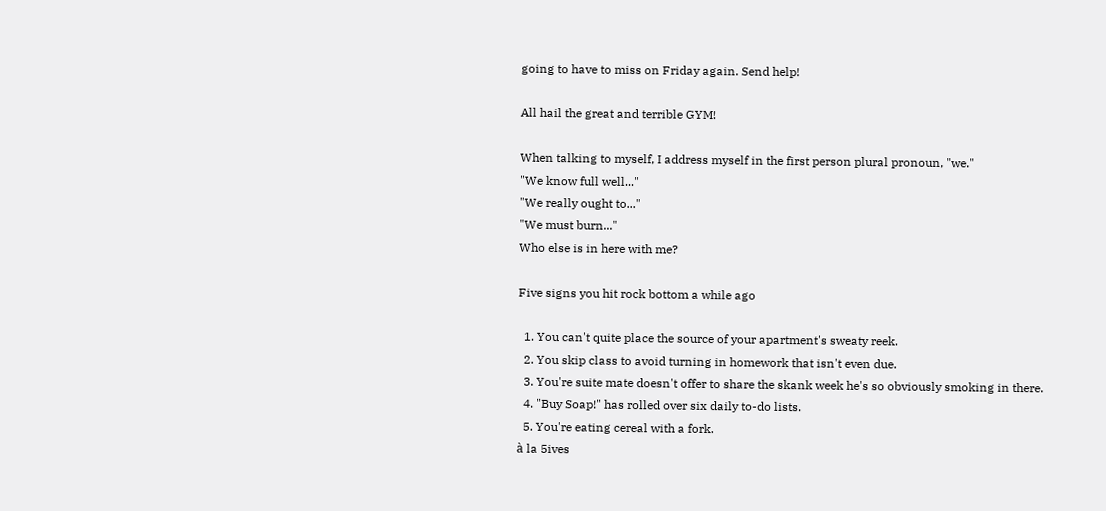going to have to miss on Friday again. Send help!

All hail the great and terrible GYM!

When talking to myself, I address myself in the first person plural pronoun, "we."
"We know full well..."
"We really ought to..."
"We must burn..."
Who else is in here with me?

Five signs you hit rock bottom a while ago

  1. You can't quite place the source of your apartment's sweaty reek.
  2. You skip class to avoid turning in homework that isn't even due.
  3. You're suite mate doesn't offer to share the skank week he's so obviously smoking in there.
  4. "Buy Soap!" has rolled over six daily to-do lists.
  5. You're eating cereal with a fork.
à la 5ives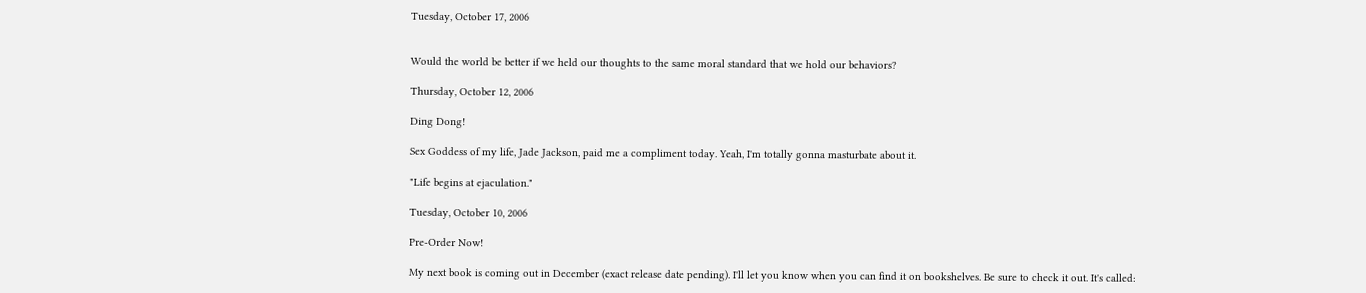Tuesday, October 17, 2006


Would the world be better if we held our thoughts to the same moral standard that we hold our behaviors?

Thursday, October 12, 2006

Ding Dong!

Sex Goddess of my life, Jade Jackson, paid me a compliment today. Yeah, I'm totally gonna masturbate about it.

"Life begins at ejaculation."

Tuesday, October 10, 2006

Pre-Order Now!

My next book is coming out in December (exact release date pending). I'll let you know when you can find it on bookshelves. Be sure to check it out. It's called: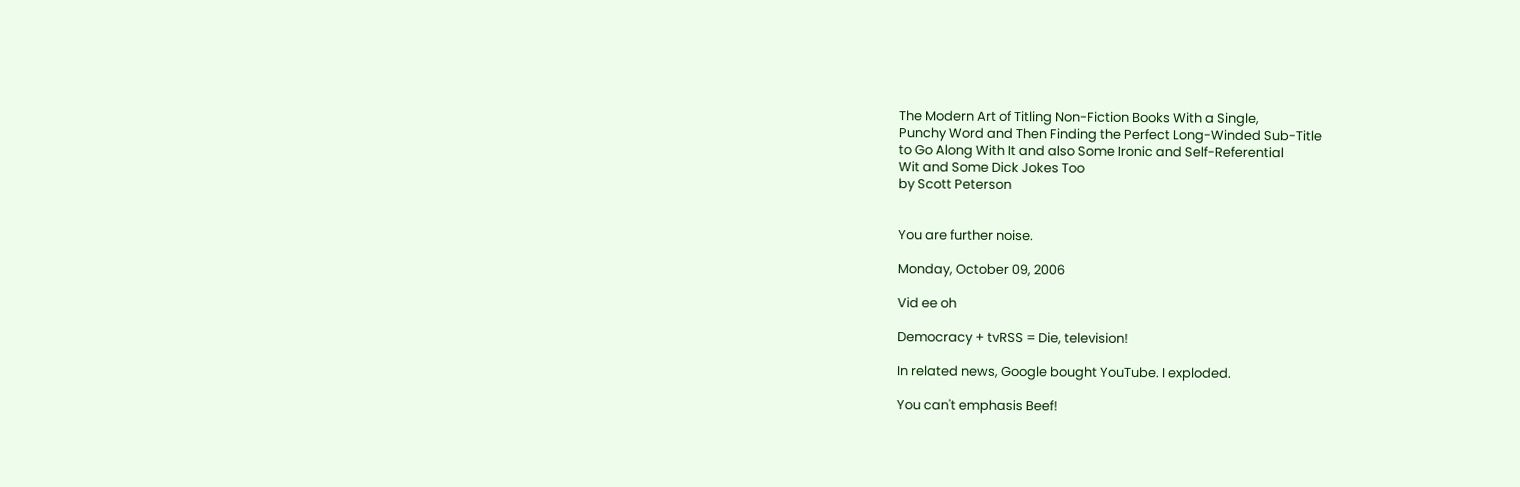The Modern Art of Titling Non-Fiction Books With a Single,
Punchy Word and Then Finding the Perfect Long-Winded Sub-Title
to Go Along With It and also Some Ironic and Self-Referential
Wit and Some Dick Jokes Too
by Scott Peterson


You are further noise.

Monday, October 09, 2006

Vid ee oh

Democracy + tvRSS = Die, television!

In related news, Google bought YouTube. I exploded.

You can't emphasis Beef!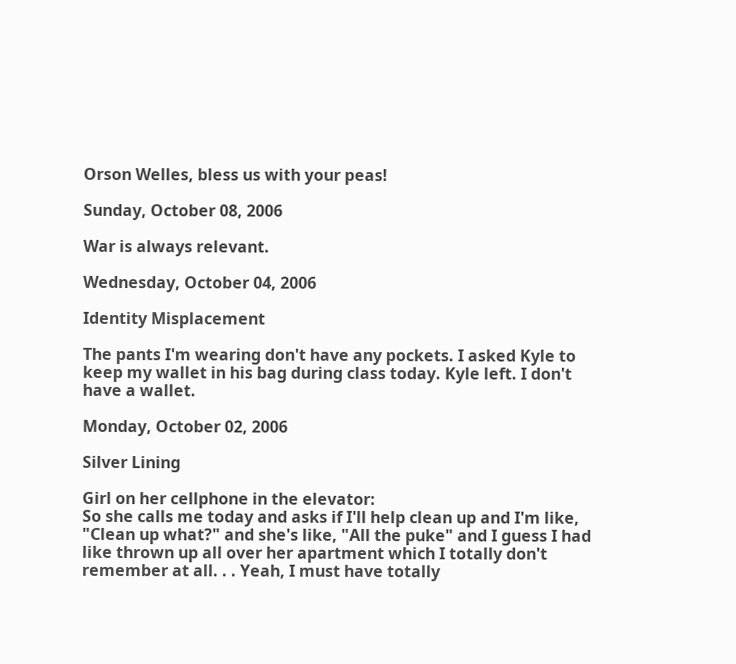Orson Welles, bless us with your peas!

Sunday, October 08, 2006

War is always relevant.

Wednesday, October 04, 2006

Identity Misplacement

The pants I'm wearing don't have any pockets. I asked Kyle to keep my wallet in his bag during class today. Kyle left. I don't have a wallet.

Monday, October 02, 2006

Silver Lining

Girl on her cellphone in the elevator:
So she calls me today and asks if I'll help clean up and I'm like, "Clean up what?" and she's like, "All the puke" and I guess I had like thrown up all over her apartment which I totally don't remember at all. . . Yeah, I must have totally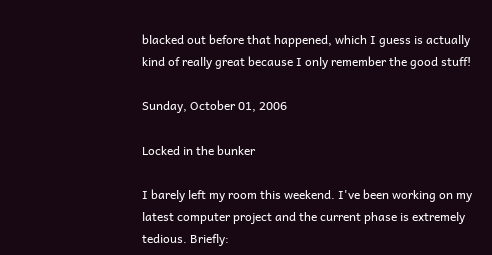blacked out before that happened, which I guess is actually kind of really great because I only remember the good stuff!

Sunday, October 01, 2006

Locked in the bunker

I barely left my room this weekend. I've been working on my latest computer project and the current phase is extremely tedious. Briefly: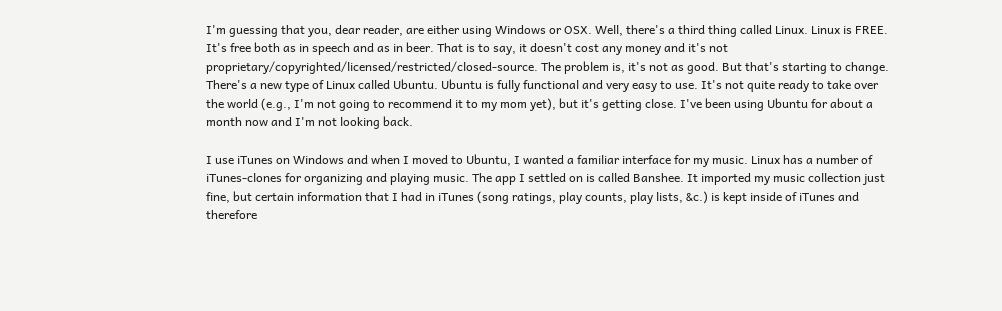I'm guessing that you, dear reader, are either using Windows or OSX. Well, there's a third thing called Linux. Linux is FREE. It's free both as in speech and as in beer. That is to say, it doesn't cost any money and it's not proprietary/copyrighted/licensed/restricted/closed-source. The problem is, it's not as good. But that's starting to change. There's a new type of Linux called Ubuntu. Ubuntu is fully functional and very easy to use. It's not quite ready to take over the world (e.g., I'm not going to recommend it to my mom yet), but it's getting close. I've been using Ubuntu for about a month now and I'm not looking back.

I use iTunes on Windows and when I moved to Ubuntu, I wanted a familiar interface for my music. Linux has a number of iTunes-clones for organizing and playing music. The app I settled on is called Banshee. It imported my music collection just fine, but certain information that I had in iTunes (song ratings, play counts, play lists, &c.) is kept inside of iTunes and therefore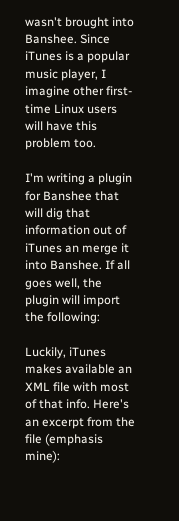wasn't brought into Banshee. Since iTunes is a popular music player, I imagine other first-time Linux users will have this problem too.

I'm writing a plugin for Banshee that will dig that information out of iTunes an merge it into Banshee. If all goes well, the plugin will import the following:

Luckily, iTunes makes available an XML file with most of that info. Here's an excerpt from the file (emphasis mine):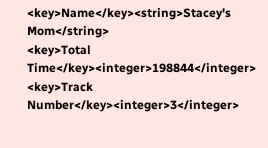<key>Name</key><string>Stacey's Mom</string>
<key>Total Time</key><integer>198844</integer>
<key>Track Number</key><integer>3</integer>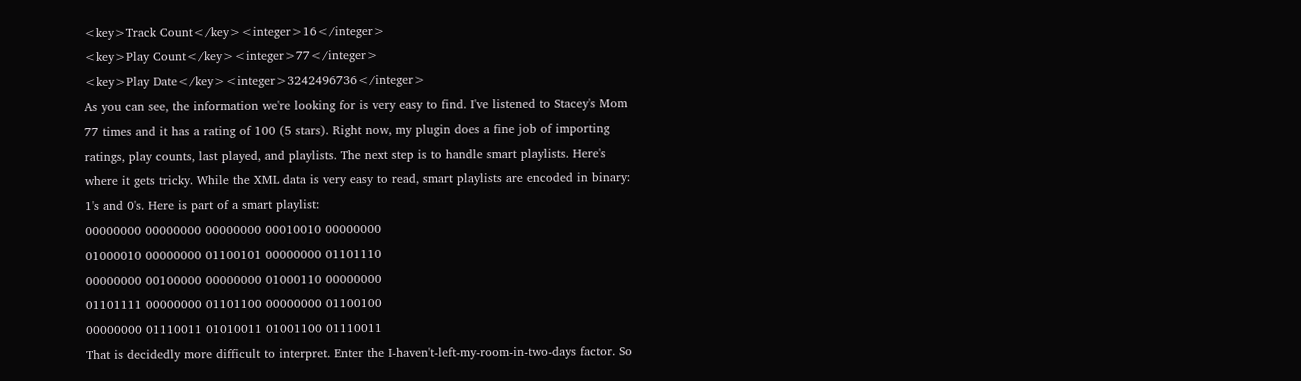<key>Track Count</key><integer>16</integer>
<key>Play Count</key><integer>77</integer>
<key>Play Date</key><integer>3242496736</integer>
As you can see, the information we're looking for is very easy to find. I've listened to Stacey's Mom 77 times and it has a rating of 100 (5 stars). Right now, my plugin does a fine job of importing ratings, play counts, last played, and playlists. The next step is to handle smart playlists. Here's where it gets tricky. While the XML data is very easy to read, smart playlists are encoded in binary: 1's and 0's. Here is part of a smart playlist:
00000000 00000000 00000000 00010010 00000000
01000010 00000000 01100101 00000000 01101110
00000000 00100000 00000000 01000110 00000000
01101111 00000000 01101100 00000000 01100100
00000000 01110011 01010011 01001100 01110011
That is decidedly more difficult to interpret. Enter the I-haven't-left-my-room-in-two-days factor. So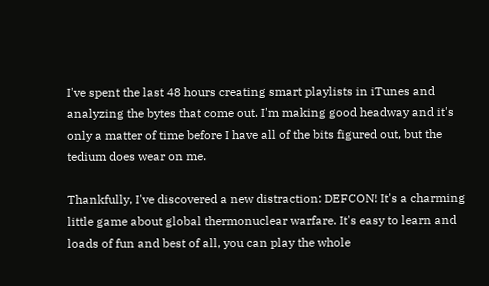I've spent the last 48 hours creating smart playlists in iTunes and analyzing the bytes that come out. I'm making good headway and it's only a matter of time before I have all of the bits figured out, but the tedium does wear on me.

Thankfully, I've discovered a new distraction: DEFCON! It's a charming little game about global thermonuclear warfare. It's easy to learn and loads of fun and best of all, you can play the whole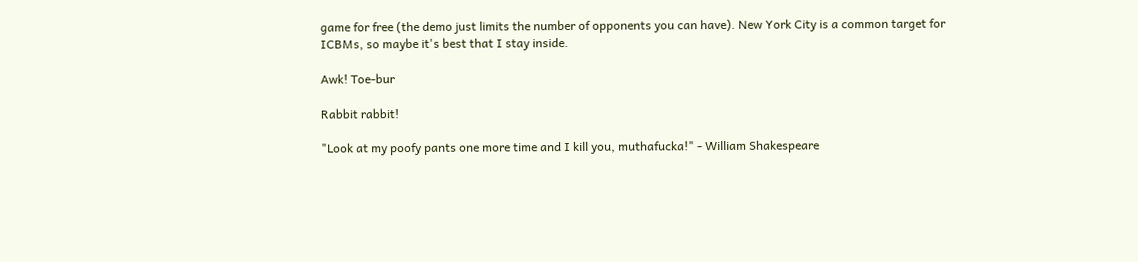game for free (the demo just limits the number of opponents you can have). New York City is a common target for ICBMs, so maybe it's best that I stay inside.

Awk! Toe-bur

Rabbit rabbit!

"Look at my poofy pants one more time and I kill you, muthafucka!" - William Shakespeare